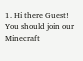1. Hi there Guest! You should join our Minecraft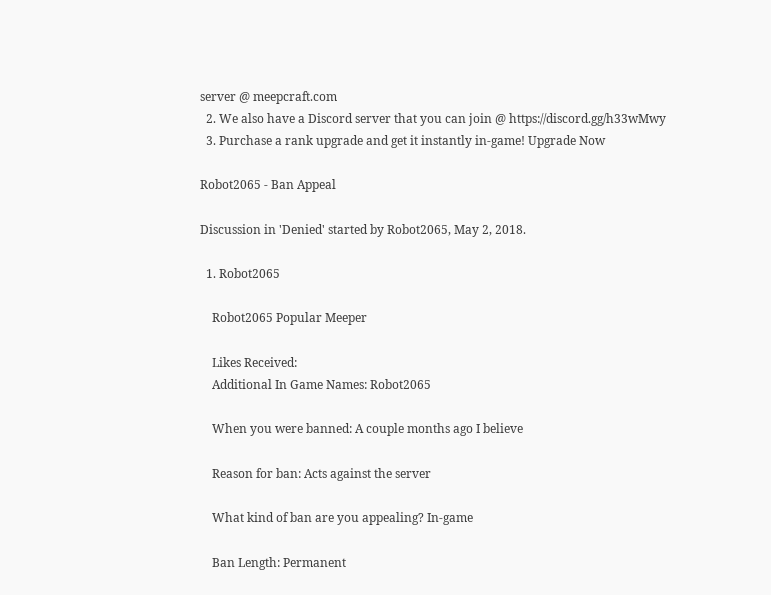server @ meepcraft.com
  2. We also have a Discord server that you can join @ https://discord.gg/h33wMwy
  3. Purchase a rank upgrade and get it instantly in-game! Upgrade Now

Robot2065 - Ban Appeal

Discussion in 'Denied' started by Robot2065, May 2, 2018.

  1. Robot2065

    Robot2065 Popular Meeper

    Likes Received:
    Additional In Game Names: Robot2065

    When you were banned: A couple months ago I believe

    Reason for ban: Acts against the server

    What kind of ban are you appealing? In-game

    Ban Length: Permanent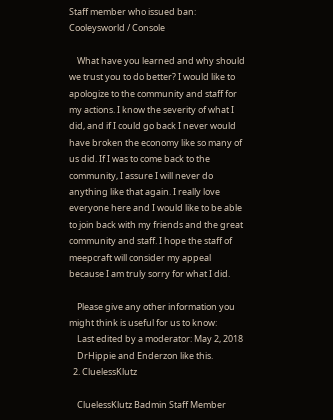Staff member who issued ban: Cooleysworld / Console

    What have you learned and why should we trust you to do better? I would like to apologize to the community and staff for my actions. I know the severity of what I did, and if I could go back I never would have broken the economy like so many of us did. If I was to come back to the community, I assure I will never do anything like that again. I really love everyone here and I would like to be able to join back with my friends and the great community and staff. I hope the staff of meepcraft will consider my appeal because I am truly sorry for what I did.

    Please give any other information you might think is useful for us to know:
    Last edited by a moderator: May 2, 2018
    DrHippie and Enderzon like this.
  2. CluelessKlutz

    CluelessKlutz Badmin Staff Member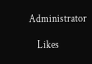Administrator

    Likes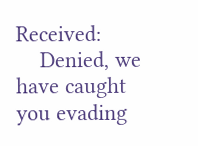Received:
    Denied, we have caught you evading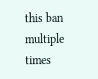this ban multiple times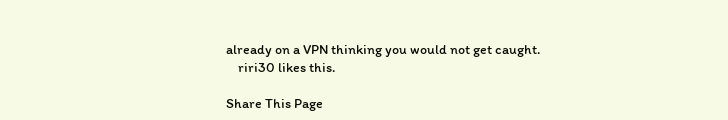already on a VPN thinking you would not get caught.
    riri30 likes this.

Share This Page